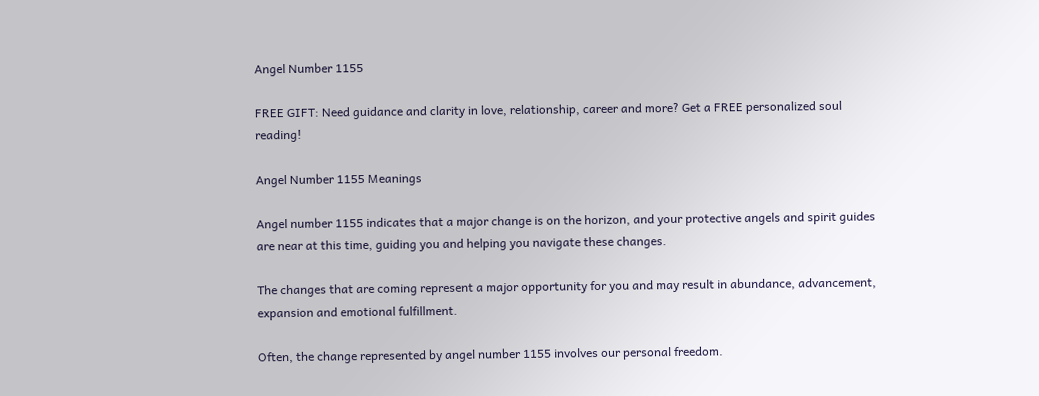Angel Number 1155

FREE GIFT: Need guidance and clarity in love, relationship, career and more? Get a FREE personalized soul reading!

Angel Number 1155 Meanings

Angel number 1155 indicates that a major change is on the horizon, and your protective angels and spirit guides are near at this time, guiding you and helping you navigate these changes.

The changes that are coming represent a major opportunity for you and may result in abundance, advancement, expansion and emotional fulfillment.

Often, the change represented by angel number 1155 involves our personal freedom.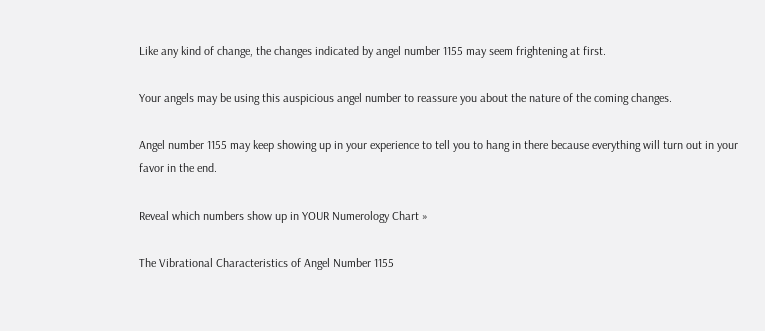Like any kind of change, the changes indicated by angel number 1155 may seem frightening at first.

Your angels may be using this auspicious angel number to reassure you about the nature of the coming changes.

Angel number 1155 may keep showing up in your experience to tell you to hang in there because everything will turn out in your favor in the end.

Reveal which numbers show up in YOUR Numerology Chart »

The Vibrational Characteristics of Angel Number 1155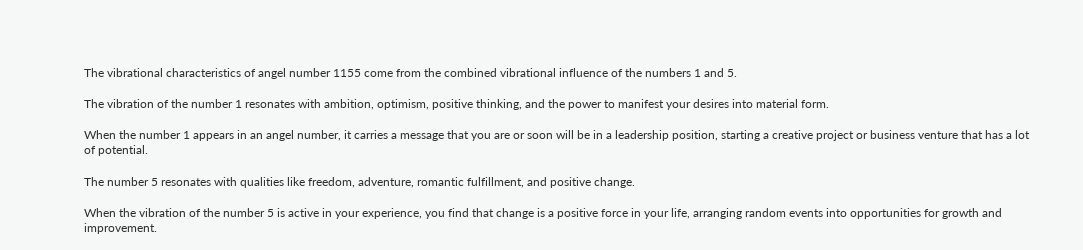The vibrational characteristics of angel number 1155 come from the combined vibrational influence of the numbers 1 and 5.

The vibration of the number 1 resonates with ambition, optimism, positive thinking, and the power to manifest your desires into material form.

When the number 1 appears in an angel number, it carries a message that you are or soon will be in a leadership position, starting a creative project or business venture that has a lot of potential.

The number 5 resonates with qualities like freedom, adventure, romantic fulfillment, and positive change.

When the vibration of the number 5 is active in your experience, you find that change is a positive force in your life, arranging random events into opportunities for growth and improvement.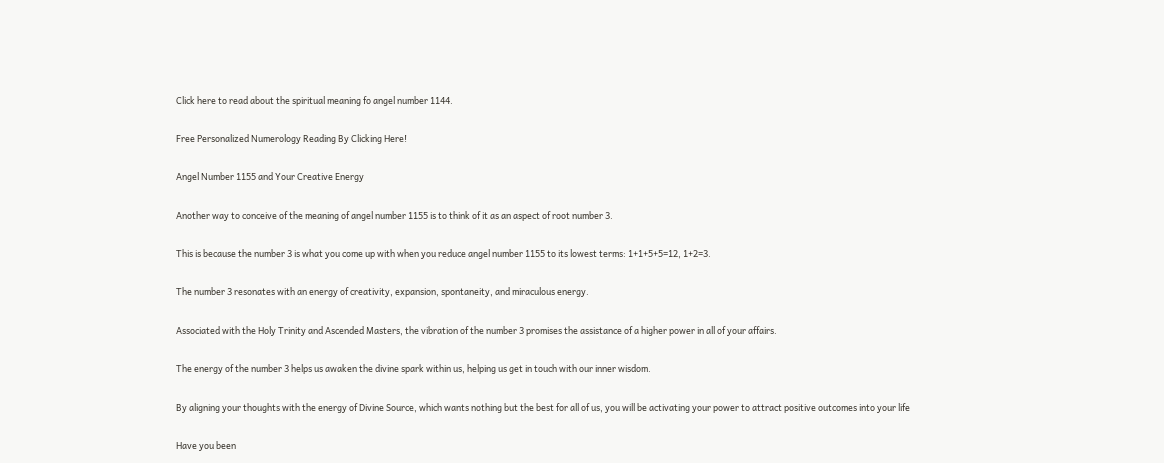Click here to read about the spiritual meaning fo angel number 1144.

Free Personalized Numerology Reading By Clicking Here!

Angel Number 1155 and Your Creative Energy

Another way to conceive of the meaning of angel number 1155 is to think of it as an aspect of root number 3.

This is because the number 3 is what you come up with when you reduce angel number 1155 to its lowest terms: 1+1+5+5=12, 1+2=3.

The number 3 resonates with an energy of creativity, expansion, spontaneity, and miraculous energy.

Associated with the Holy Trinity and Ascended Masters, the vibration of the number 3 promises the assistance of a higher power in all of your affairs.

The energy of the number 3 helps us awaken the divine spark within us, helping us get in touch with our inner wisdom.

By aligning your thoughts with the energy of Divine Source, which wants nothing but the best for all of us, you will be activating your power to attract positive outcomes into your life

Have you been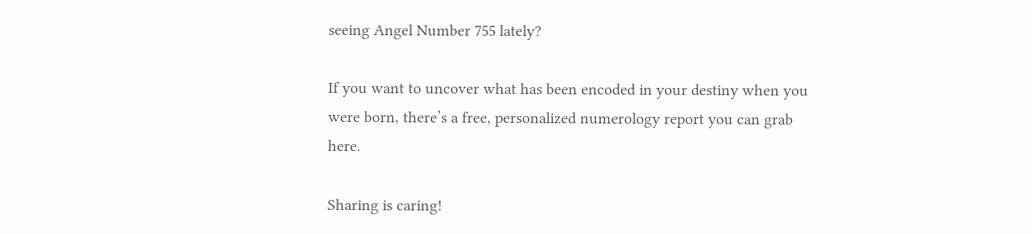seeing Angel Number 755 lately?

If you want to uncover what has been encoded in your destiny when you were born, there’s a free, personalized numerology report you can grab here.

Sharing is caring!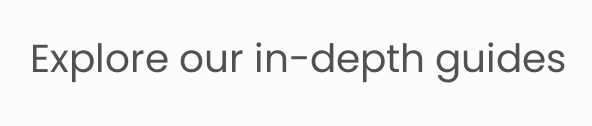Explore our in-depth guides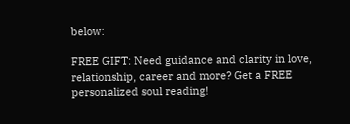below:

FREE GIFT: Need guidance and clarity in love, relationship, career and more? Get a FREE personalized soul reading!